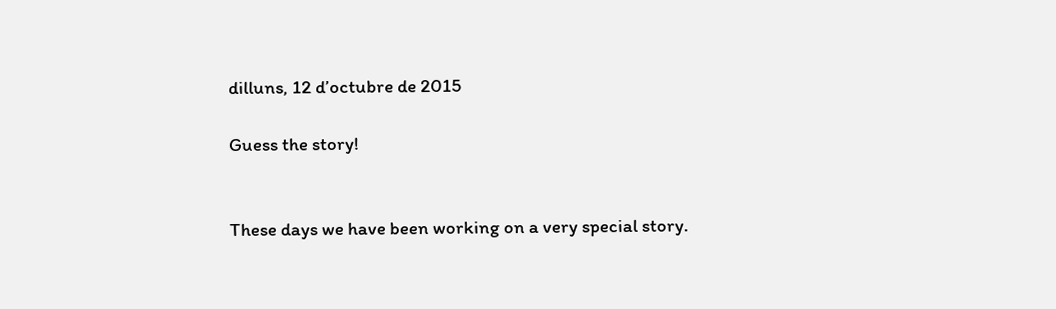dilluns, 12 d’octubre de 2015

Guess the story!


These days we have been working on a very special story.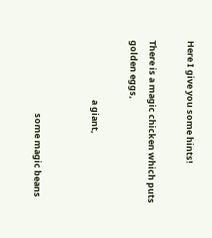Here I give you some hints!

There is a magic chicken which puts golden eggs,

                              a giant,


                                     some magic beans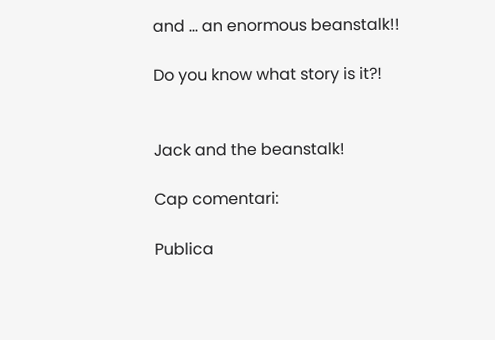and ... an enormous beanstalk!!

Do you know what story is it?!


Jack and the beanstalk!

Cap comentari:

Publica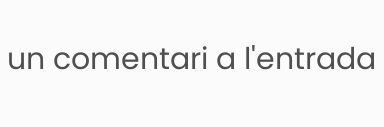un comentari a l'entrada